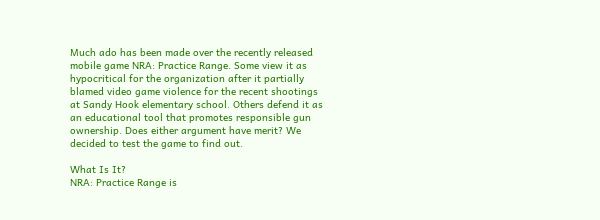Much ado has been made over the recently released mobile game NRA: Practice Range. Some view it as hypocritical for the organization after it partially blamed video game violence for the recent shootings at Sandy Hook elementary school. Others defend it as an educational tool that promotes responsible gun ownership. Does either argument have merit? We decided to test the game to find out.

What Is It?
NRA: Practice Range is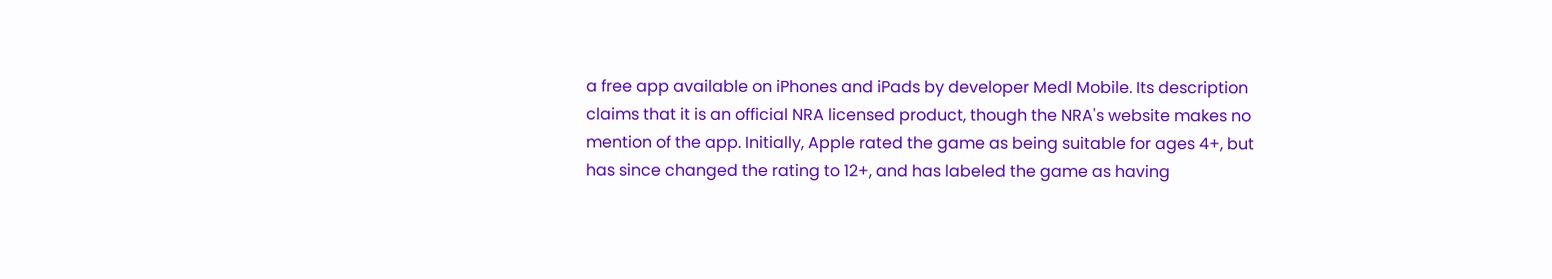a free app available on iPhones and iPads by developer Medl Mobile. Its description claims that it is an official NRA licensed product, though the NRA's website makes no mention of the app. Initially, Apple rated the game as being suitable for ages 4+, but has since changed the rating to 12+, and has labeled the game as having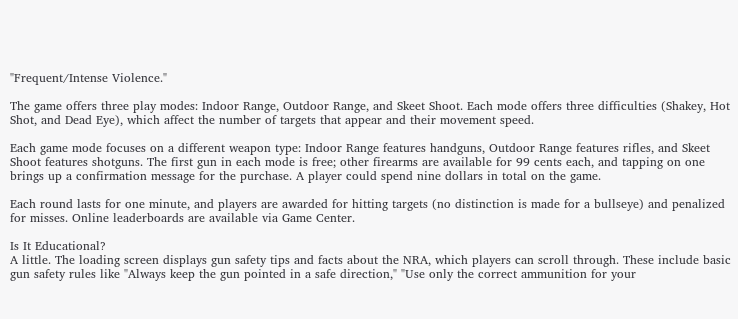"Frequent/Intense Violence."

The game offers three play modes: Indoor Range, Outdoor Range, and Skeet Shoot. Each mode offers three difficulties (Shakey, Hot Shot, and Dead Eye), which affect the number of targets that appear and their movement speed.

Each game mode focuses on a different weapon type: Indoor Range features handguns, Outdoor Range features rifles, and Skeet Shoot features shotguns. The first gun in each mode is free; other firearms are available for 99 cents each, and tapping on one brings up a confirmation message for the purchase. A player could spend nine dollars in total on the game.

Each round lasts for one minute, and players are awarded for hitting targets (no distinction is made for a bullseye) and penalized for misses. Online leaderboards are available via Game Center.

Is It Educational?
A little. The loading screen displays gun safety tips and facts about the NRA, which players can scroll through. These include basic gun safety rules like "Always keep the gun pointed in a safe direction," "Use only the correct ammunition for your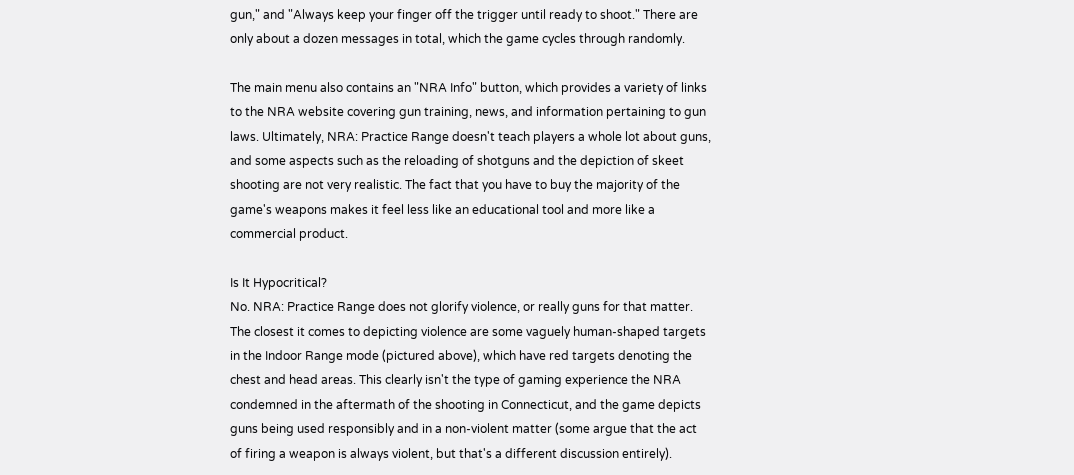gun," and "Always keep your finger off the trigger until ready to shoot." There are only about a dozen messages in total, which the game cycles through randomly.

The main menu also contains an "NRA Info" button, which provides a variety of links to the NRA website covering gun training, news, and information pertaining to gun laws. Ultimately, NRA: Practice Range doesn't teach players a whole lot about guns, and some aspects such as the reloading of shotguns and the depiction of skeet shooting are not very realistic. The fact that you have to buy the majority of the game's weapons makes it feel less like an educational tool and more like a commercial product.

Is It Hypocritical?
No. NRA: Practice Range does not glorify violence, or really guns for that matter. The closest it comes to depicting violence are some vaguely human-shaped targets in the Indoor Range mode (pictured above), which have red targets denoting the chest and head areas. This clearly isn't the type of gaming experience the NRA condemned in the aftermath of the shooting in Connecticut, and the game depicts guns being used responsibly and in a non-violent matter (some argue that the act of firing a weapon is always violent, but that's a different discussion entirely).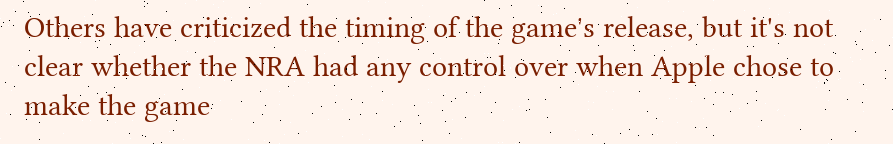Others have criticized the timing of the game's release, but it's not clear whether the NRA had any control over when Apple chose to make the game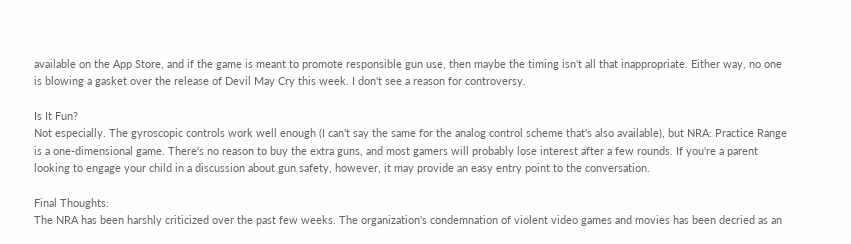available on the App Store, and if the game is meant to promote responsible gun use, then maybe the timing isn't all that inappropriate. Either way, no one is blowing a gasket over the release of Devil May Cry this week. I don't see a reason for controversy.

Is It Fun?
Not especially. The gyroscopic controls work well enough (I can't say the same for the analog control scheme that's also available), but NRA: Practice Range is a one-dimensional game. There's no reason to buy the extra guns, and most gamers will probably lose interest after a few rounds. If you're a parent looking to engage your child in a discussion about gun safety, however, it may provide an easy entry point to the conversation.

Final Thoughts:
The NRA has been harshly criticized over the past few weeks. The organization's condemnation of violent video games and movies has been decried as an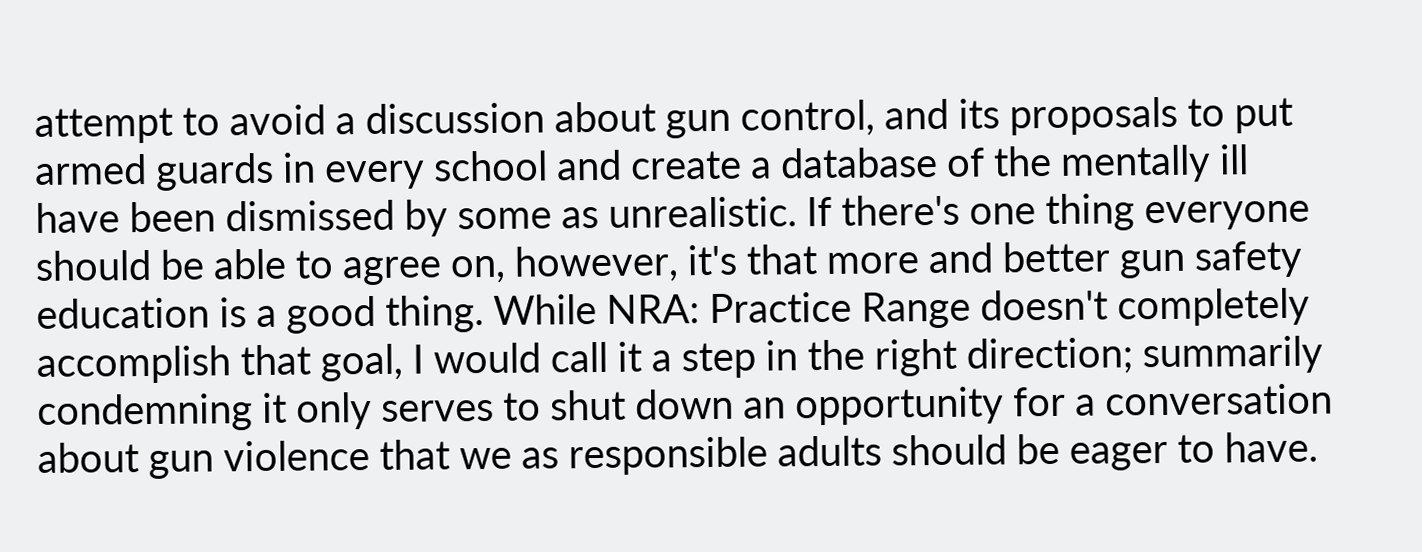attempt to avoid a discussion about gun control, and its proposals to put armed guards in every school and create a database of the mentally ill have been dismissed by some as unrealistic. If there's one thing everyone should be able to agree on, however, it's that more and better gun safety education is a good thing. While NRA: Practice Range doesn't completely accomplish that goal, I would call it a step in the right direction; summarily condemning it only serves to shut down an opportunity for a conversation about gun violence that we as responsible adults should be eager to have.